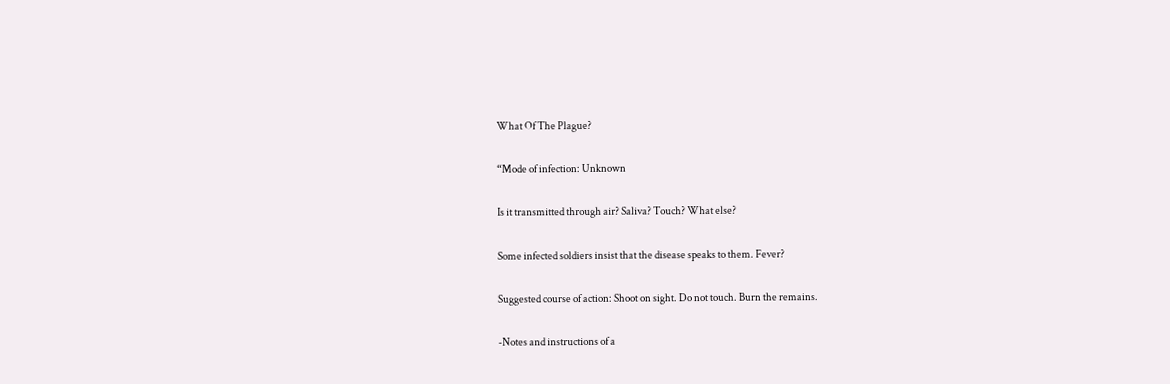What Of The Plague?

“Mode of infection: Unknown

Is it transmitted through air? Saliva? Touch? What else?

Some infected soldiers insist that the disease speaks to them. Fever?

Suggested course of action: Shoot on sight. Do not touch. Burn the remains.

-Notes and instructions of a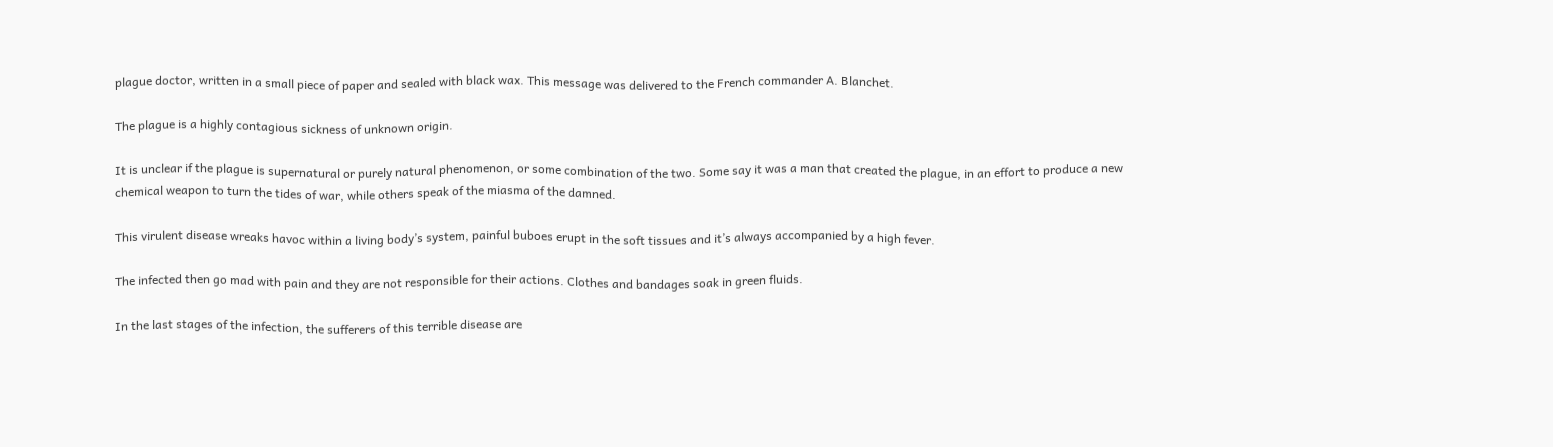plague doctor, written in a small piece of paper and sealed with black wax. This message was delivered to the French commander A. Blanchet.

The plague is a highly contagious sickness of unknown origin.

It is unclear if the plague is supernatural or purely natural phenomenon, or some combination of the two. Some say it was a man that created the plague, in an effort to produce a new chemical weapon to turn the tides of war, while others speak of the miasma of the damned.

This virulent disease wreaks havoc within a living body’s system, painful buboes erupt in the soft tissues and it’s always accompanied by a high fever.

The infected then go mad with pain and they are not responsible for their actions. Clothes and bandages soak in green fluids.

In the last stages of the infection, the sufferers of this terrible disease are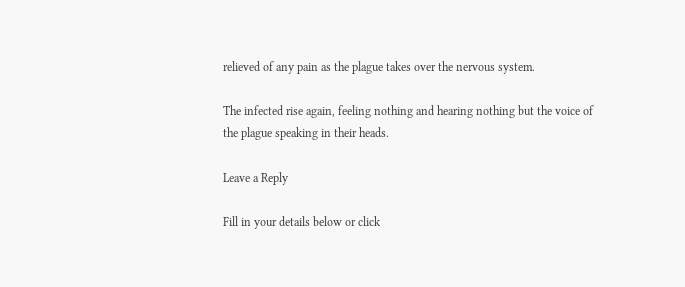relieved of any pain as the plague takes over the nervous system.

The infected rise again, feeling nothing and hearing nothing but the voice of the plague speaking in their heads.

Leave a Reply

Fill in your details below or click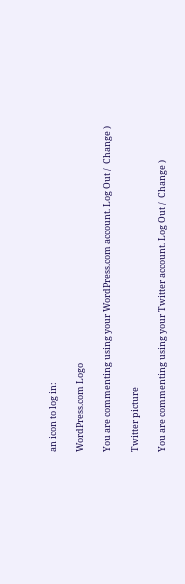an icon to log in:

WordPress.com Logo

You are commenting using your WordPress.com account. Log Out /  Change )

Twitter picture

You are commenting using your Twitter account. Log Out /  Change )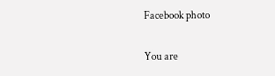Facebook photo

You are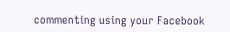commenting using your Facebook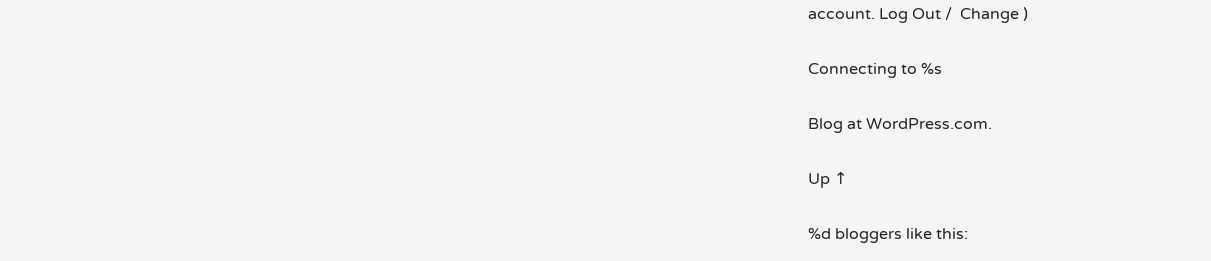account. Log Out /  Change )

Connecting to %s

Blog at WordPress.com.

Up ↑

%d bloggers like this: